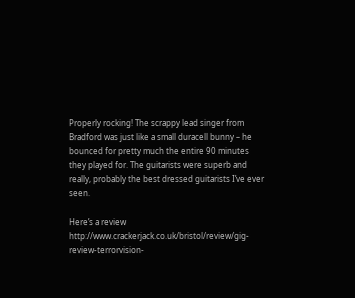Properly rocking! The scrappy lead singer from Bradford was just like a small duracell bunny – he bounced for pretty much the entire 90 minutes they played for. The guitarists were superb and really, probably the best dressed guitarists I’ve ever seen.

Here’s a review http://www.crackerjack.co.uk/bristol/review/gig-review-terrorvision-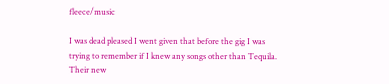fleece/music

I was dead pleased I went given that before the gig I was trying to remember if I knew any songs other than Tequila. Their new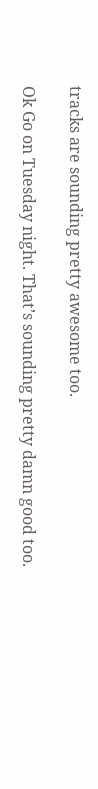tracks are sounding pretty awesome too.

Ok Go on Tuesday night. That’s sounding pretty damn good too.